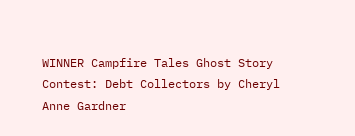WINNER Campfire Tales Ghost Story Contest: Debt Collectors by Cheryl Anne Gardner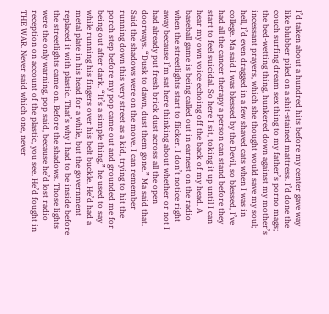I’d taken about a hundred hits before my center gave way like blubber piled on a shit-stained mattress. I’d done the couch surfing dream sex thing to my father’s porno mags; the bed-wetting thing, hunkered down against my mother’s incessant prayers, which she thought would save my soul; hell, I’d even dragged in a few shaved cats when I was in college. Ma said I was blessed by the Devil, so blessed, I’ve had all the cancer therapy a person can stand before they start to feel suicidal. So here I sit, toking it up until I can hear my own voice echoing off the back of my head. A baseball game is being called out in earnest on the radio when the streetlights start to flicker. I don’t notice right away because I’m sat here thinking about whether or not I had already put fresh brick dust across all the open doorways. “Dusk to dawn, dust them gone.” Ma said that. Said the shadows were on the move. I can remember running down this very street as a kid, trying to hit the porch step before my pop came out and grounded me for being out after dark. “It’s a simple thing,” he used to say while running his fingers over his belt buckle. He’d had a metal plate in his head for a while, but the government replaced it with plastic. That’s why I had to be inside before the streetlights came on. Before the shadows. Those lights were the only warning, pop said, because he’d lost radio reception on account of the plastic, you see. He’d fought in THE WAR. Never said which one, never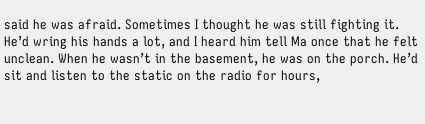said he was afraid. Sometimes I thought he was still fighting it. He’d wring his hands a lot, and I heard him tell Ma once that he felt unclean. When he wasn’t in the basement, he was on the porch. He’d sit and listen to the static on the radio for hours,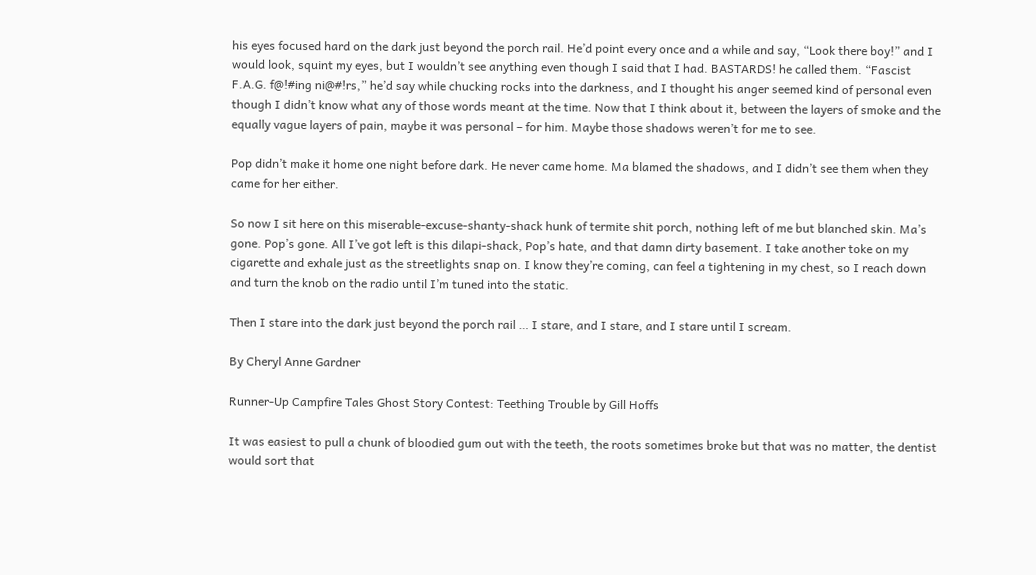his eyes focused hard on the dark just beyond the porch rail. He’d point every once and a while and say, “Look there boy!” and I would look, squint my eyes, but I wouldn’t see anything even though I said that I had. BASTARDS! he called them. “Fascist F.A.G. f@!#ing ni@#!rs,” he’d say while chucking rocks into the darkness, and I thought his anger seemed kind of personal even though I didn’t know what any of those words meant at the time. Now that I think about it, between the layers of smoke and the equally vague layers of pain, maybe it was personal – for him. Maybe those shadows weren’t for me to see.

Pop didn’t make it home one night before dark. He never came home. Ma blamed the shadows, and I didn’t see them when they came for her either.

So now I sit here on this miserable-excuse-shanty-shack hunk of termite shit porch, nothing left of me but blanched skin. Ma’s gone. Pop’s gone. All I’ve got left is this dilapi-shack, Pop’s hate, and that damn dirty basement. I take another toke on my cigarette and exhale just as the streetlights snap on. I know they’re coming, can feel a tightening in my chest, so I reach down and turn the knob on the radio until I’m tuned into the static.

Then I stare into the dark just beyond the porch rail … I stare, and I stare, and I stare until I scream.

By Cheryl Anne Gardner

Runner-Up Campfire Tales Ghost Story Contest: Teething Trouble by Gill Hoffs

It was easiest to pull a chunk of bloodied gum out with the teeth, the roots sometimes broke but that was no matter, the dentist would sort that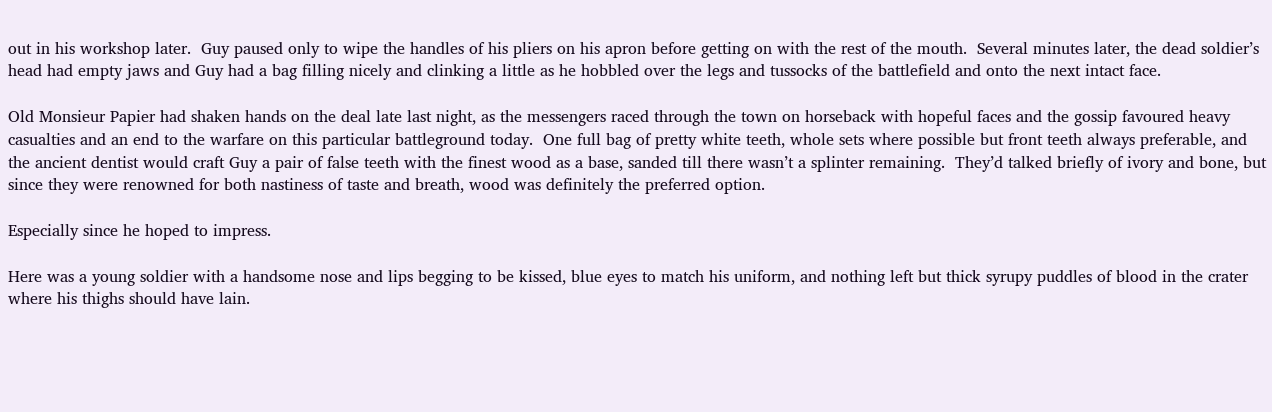out in his workshop later.  Guy paused only to wipe the handles of his pliers on his apron before getting on with the rest of the mouth.  Several minutes later, the dead soldier’s head had empty jaws and Guy had a bag filling nicely and clinking a little as he hobbled over the legs and tussocks of the battlefield and onto the next intact face.

Old Monsieur Papier had shaken hands on the deal late last night, as the messengers raced through the town on horseback with hopeful faces and the gossip favoured heavy casualties and an end to the warfare on this particular battleground today.  One full bag of pretty white teeth, whole sets where possible but front teeth always preferable, and the ancient dentist would craft Guy a pair of false teeth with the finest wood as a base, sanded till there wasn’t a splinter remaining.  They’d talked briefly of ivory and bone, but since they were renowned for both nastiness of taste and breath, wood was definitely the preferred option.

Especially since he hoped to impress.

Here was a young soldier with a handsome nose and lips begging to be kissed, blue eyes to match his uniform, and nothing left but thick syrupy puddles of blood in the crater where his thighs should have lain.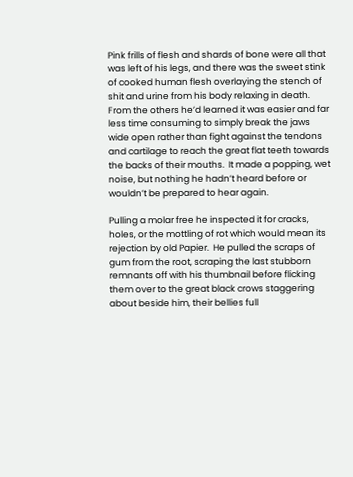Pink frills of flesh and shards of bone were all that was left of his legs, and there was the sweet stink of cooked human flesh overlaying the stench of shit and urine from his body relaxing in death.  From the others he’d learned it was easier and far less time consuming to simply break the jaws wide open rather than fight against the tendons and cartilage to reach the great flat teeth towards the backs of their mouths.  It made a popping, wet noise, but nothing he hadn’t heard before or wouldn’t be prepared to hear again.

Pulling a molar free he inspected it for cracks, holes, or the mottling of rot which would mean its rejection by old Papier.  He pulled the scraps of gum from the root, scraping the last stubborn remnants off with his thumbnail before flicking them over to the great black crows staggering about beside him, their bellies full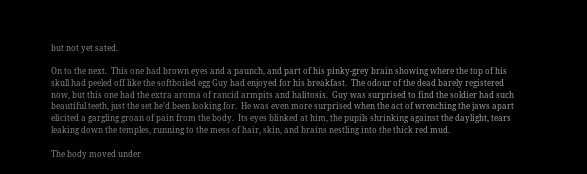but not yet sated.

On to the next.  This one had brown eyes and a paunch, and part of his pinky-grey brain showing where the top of his skull had peeled off like the softboiled egg Guy had enjoyed for his breakfast.  The odour of the dead barely registered now, but this one had the extra aroma of rancid armpits and halitosis.  Guy was surprised to find the soldier had such beautiful teeth, just the set he’d been looking for.  He was even more surprised when the act of wrenching the jaws apart elicited a gargling groan of pain from the body.  Its eyes blinked at him, the pupils shrinking against the daylight, tears leaking down the temples, running to the mess of hair, skin, and brains nestling into the thick red mud.

The body moved under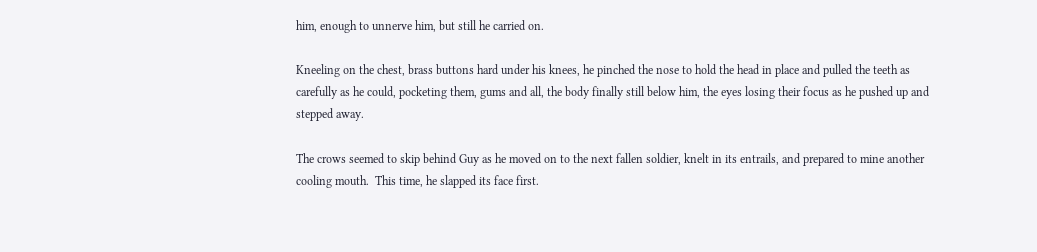him, enough to unnerve him, but still he carried on.

Kneeling on the chest, brass buttons hard under his knees, he pinched the nose to hold the head in place and pulled the teeth as carefully as he could, pocketing them, gums and all, the body finally still below him, the eyes losing their focus as he pushed up and stepped away.

The crows seemed to skip behind Guy as he moved on to the next fallen soldier, knelt in its entrails, and prepared to mine another cooling mouth.  This time, he slapped its face first.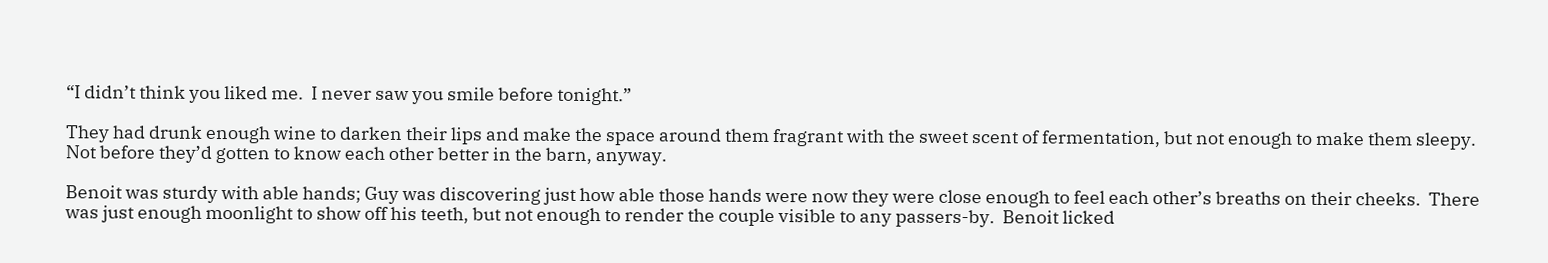“I didn’t think you liked me.  I never saw you smile before tonight.”

They had drunk enough wine to darken their lips and make the space around them fragrant with the sweet scent of fermentation, but not enough to make them sleepy.  Not before they’d gotten to know each other better in the barn, anyway.

Benoit was sturdy with able hands; Guy was discovering just how able those hands were now they were close enough to feel each other’s breaths on their cheeks.  There was just enough moonlight to show off his teeth, but not enough to render the couple visible to any passers-by.  Benoit licked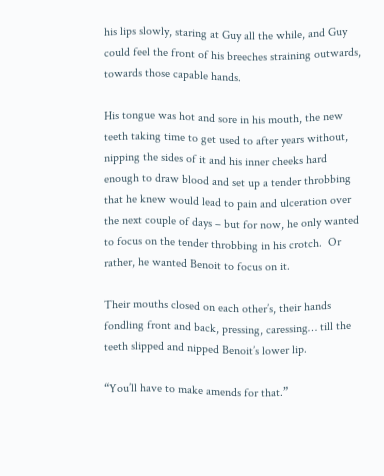his lips slowly, staring at Guy all the while, and Guy could feel the front of his breeches straining outwards, towards those capable hands.

His tongue was hot and sore in his mouth, the new teeth taking time to get used to after years without, nipping the sides of it and his inner cheeks hard enough to draw blood and set up a tender throbbing that he knew would lead to pain and ulceration over the next couple of days – but for now, he only wanted to focus on the tender throbbing in his crotch.  Or rather, he wanted Benoit to focus on it.

Their mouths closed on each other’s, their hands fondling front and back, pressing, caressing… till the teeth slipped and nipped Benoit’s lower lip.

“You’ll have to make amends for that.”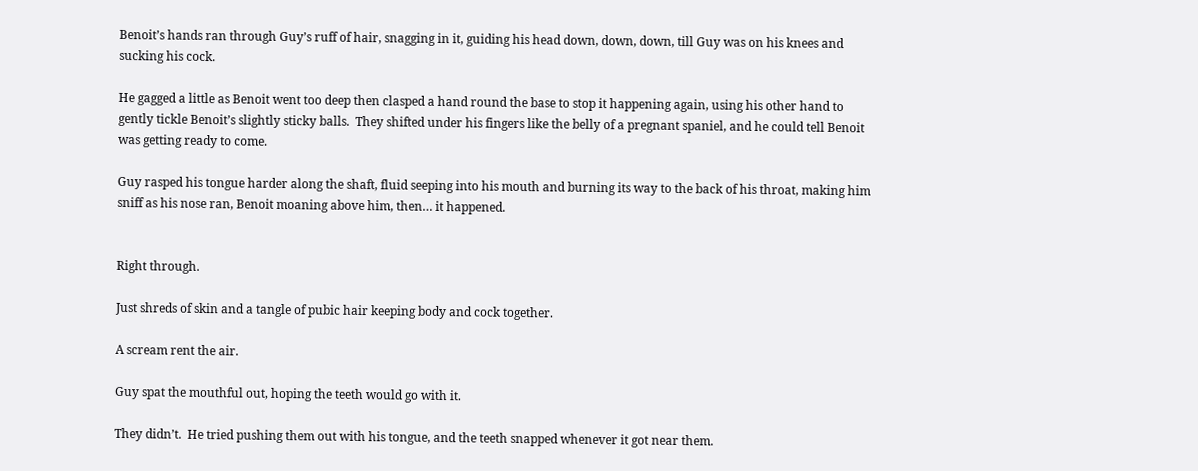Benoit’s hands ran through Guy’s ruff of hair, snagging in it, guiding his head down, down, down, till Guy was on his knees and sucking his cock.

He gagged a little as Benoit went too deep then clasped a hand round the base to stop it happening again, using his other hand to gently tickle Benoit’s slightly sticky balls.  They shifted under his fingers like the belly of a pregnant spaniel, and he could tell Benoit was getting ready to come.

Guy rasped his tongue harder along the shaft, fluid seeping into his mouth and burning its way to the back of his throat, making him sniff as his nose ran, Benoit moaning above him, then… it happened.


Right through.

Just shreds of skin and a tangle of pubic hair keeping body and cock together.

A scream rent the air.

Guy spat the mouthful out, hoping the teeth would go with it.

They didn’t.  He tried pushing them out with his tongue, and the teeth snapped whenever it got near them.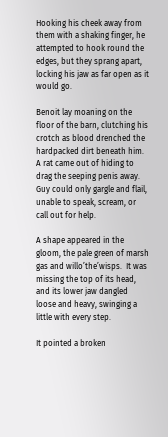Hooking his cheek away from them with a shaking finger, he attempted to hook round the edges, but they sprang apart, locking his jaw as far open as it would go.

Benoit lay moaning on the floor of the barn, clutching his crotch as blood drenched the hardpacked dirt beneath him.  A rat came out of hiding to drag the seeping penis away.  Guy could only gargle and flail, unable to speak, scream, or call out for help.

A shape appeared in the gloom, the pale green of marsh gas and willo’the’wisps.  It was missing the top of its head, and its lower jaw dangled loose and heavy, swinging a little with every step.

It pointed a broken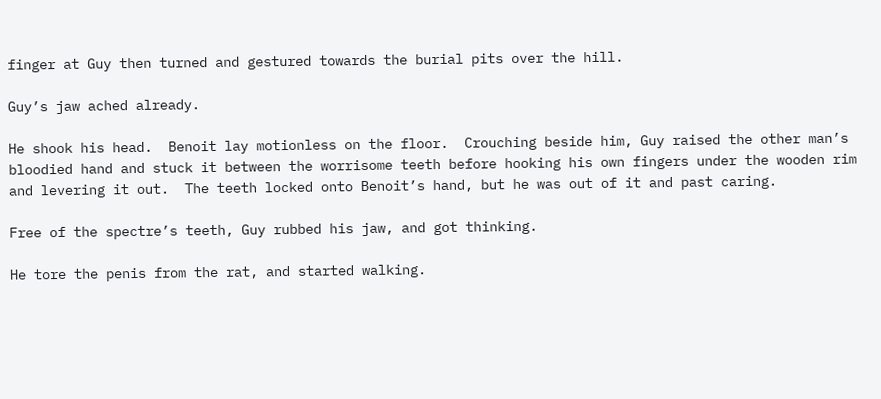finger at Guy then turned and gestured towards the burial pits over the hill.

Guy’s jaw ached already.

He shook his head.  Benoit lay motionless on the floor.  Crouching beside him, Guy raised the other man’s bloodied hand and stuck it between the worrisome teeth before hooking his own fingers under the wooden rim and levering it out.  The teeth locked onto Benoit’s hand, but he was out of it and past caring.

Free of the spectre’s teeth, Guy rubbed his jaw, and got thinking.

He tore the penis from the rat, and started walking.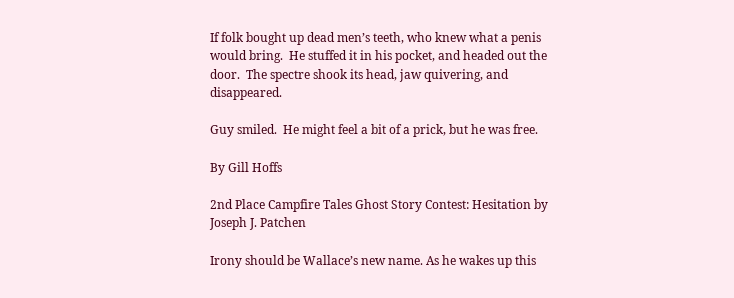If folk bought up dead men’s teeth, who knew what a penis would bring.  He stuffed it in his pocket, and headed out the door.  The spectre shook its head, jaw quivering, and disappeared.

Guy smiled.  He might feel a bit of a prick, but he was free.

By Gill Hoffs

2nd Place Campfire Tales Ghost Story Contest: Hesitation by Joseph J. Patchen

Irony should be Wallace’s new name. As he wakes up this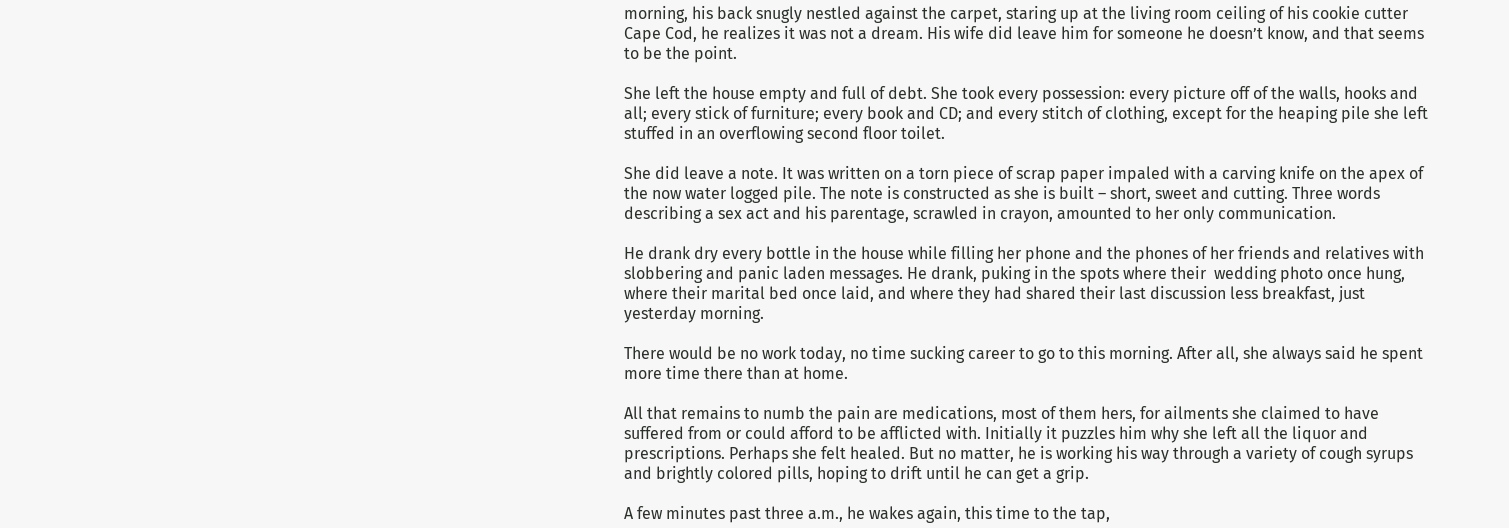morning, his back snugly nestled against the carpet, staring up at the living room ceiling of his cookie cutter Cape Cod, he realizes it was not a dream. His wife did leave him for someone he doesn’t know, and that seems to be the point.

She left the house empty and full of debt. She took every possession: every picture off of the walls, hooks and all; every stick of furniture; every book and CD; and every stitch of clothing, except for the heaping pile she left stuffed in an overflowing second floor toilet.

She did leave a note. It was written on a torn piece of scrap paper impaled with a carving knife on the apex of the now water logged pile. The note is constructed as she is built – short, sweet and cutting. Three words describing a sex act and his parentage, scrawled in crayon, amounted to her only communication.

He drank dry every bottle in the house while filling her phone and the phones of her friends and relatives with slobbering and panic laden messages. He drank, puking in the spots where their  wedding photo once hung, where their marital bed once laid, and where they had shared their last discussion less breakfast, just yesterday morning.

There would be no work today, no time sucking career to go to this morning. After all, she always said he spent more time there than at home.

All that remains to numb the pain are medications, most of them hers, for ailments she claimed to have suffered from or could afford to be afflicted with. Initially it puzzles him why she left all the liquor and prescriptions. Perhaps she felt healed. But no matter, he is working his way through a variety of cough syrups and brightly colored pills, hoping to drift until he can get a grip.

A few minutes past three a.m., he wakes again, this time to the tap,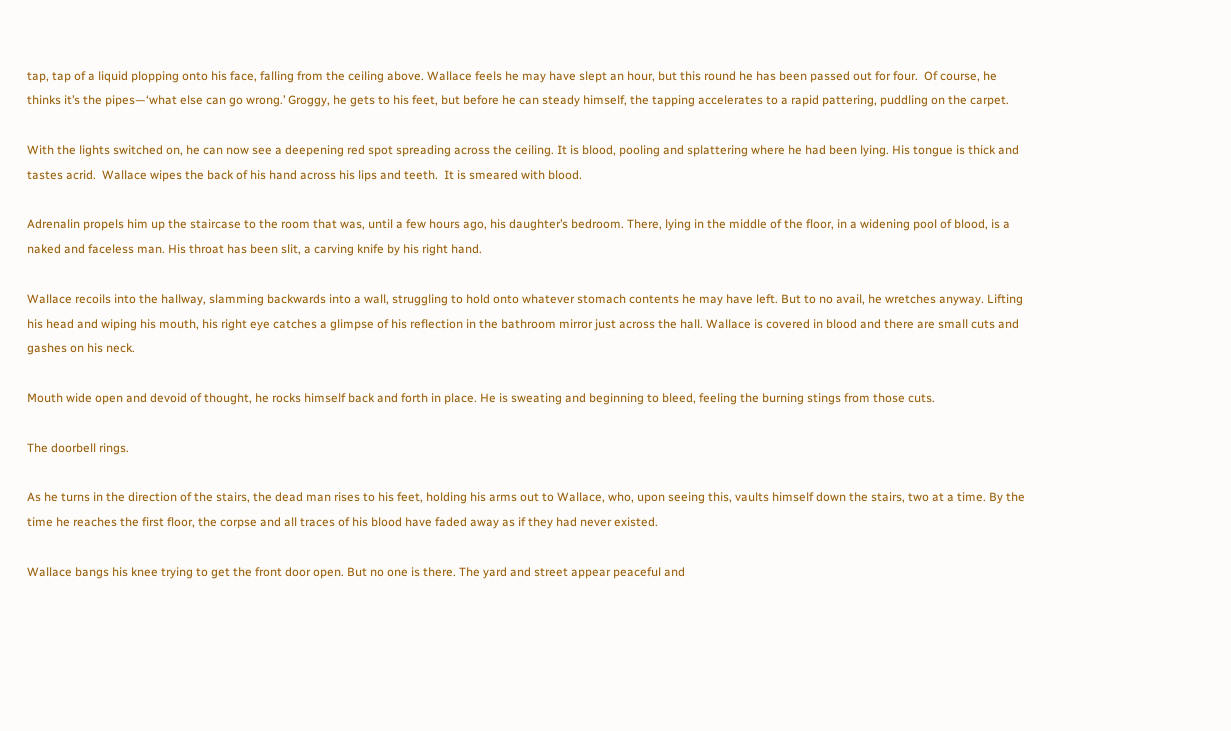tap, tap of a liquid plopping onto his face, falling from the ceiling above. Wallace feels he may have slept an hour, but this round he has been passed out for four.  Of course, he thinks it’s the pipes—‘what else can go wrong.’ Groggy, he gets to his feet, but before he can steady himself, the tapping accelerates to a rapid pattering, puddling on the carpet.

With the lights switched on, he can now see a deepening red spot spreading across the ceiling. It is blood, pooling and splattering where he had been lying. His tongue is thick and tastes acrid.  Wallace wipes the back of his hand across his lips and teeth.  It is smeared with blood.

Adrenalin propels him up the staircase to the room that was, until a few hours ago, his daughter’s bedroom. There, lying in the middle of the floor, in a widening pool of blood, is a naked and faceless man. His throat has been slit, a carving knife by his right hand.

Wallace recoils into the hallway, slamming backwards into a wall, struggling to hold onto whatever stomach contents he may have left. But to no avail, he wretches anyway. Lifting his head and wiping his mouth, his right eye catches a glimpse of his reflection in the bathroom mirror just across the hall. Wallace is covered in blood and there are small cuts and gashes on his neck.

Mouth wide open and devoid of thought, he rocks himself back and forth in place. He is sweating and beginning to bleed, feeling the burning stings from those cuts.

The doorbell rings.

As he turns in the direction of the stairs, the dead man rises to his feet, holding his arms out to Wallace, who, upon seeing this, vaults himself down the stairs, two at a time. By the time he reaches the first floor, the corpse and all traces of his blood have faded away as if they had never existed.

Wallace bangs his knee trying to get the front door open. But no one is there. The yard and street appear peaceful and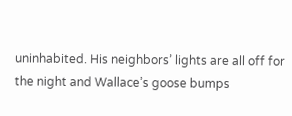uninhabited. His neighbors’ lights are all off for the night and Wallace’s goose bumps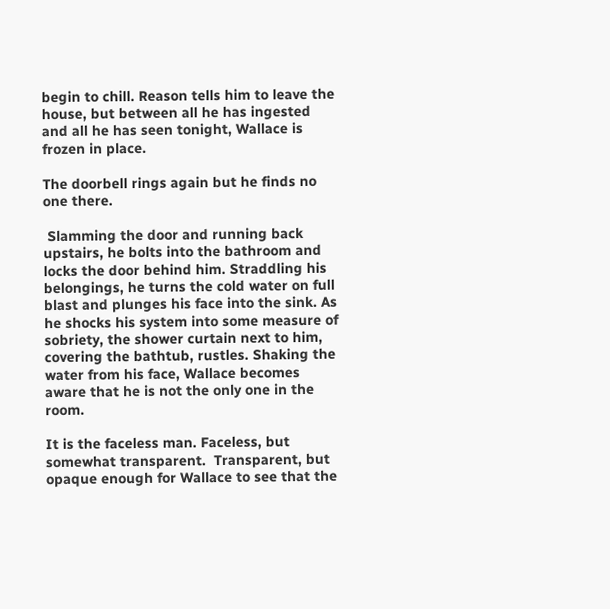begin to chill. Reason tells him to leave the house, but between all he has ingested and all he has seen tonight, Wallace is frozen in place.

The doorbell rings again but he finds no one there.

 Slamming the door and running back upstairs, he bolts into the bathroom and locks the door behind him. Straddling his belongings, he turns the cold water on full blast and plunges his face into the sink. As he shocks his system into some measure of sobriety, the shower curtain next to him, covering the bathtub, rustles. Shaking the water from his face, Wallace becomes aware that he is not the only one in the room.

It is the faceless man. Faceless, but somewhat transparent.  Transparent, but opaque enough for Wallace to see that the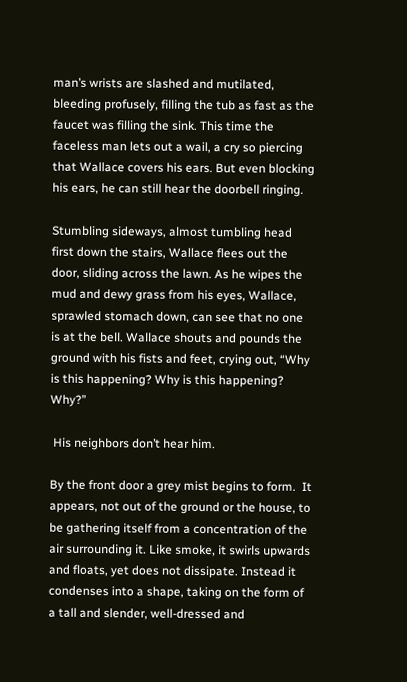man’s wrists are slashed and mutilated, bleeding profusely, filling the tub as fast as the faucet was filling the sink. This time the faceless man lets out a wail, a cry so piercing that Wallace covers his ears. But even blocking his ears, he can still hear the doorbell ringing.

Stumbling sideways, almost tumbling head first down the stairs, Wallace flees out the door, sliding across the lawn. As he wipes the mud and dewy grass from his eyes, Wallace, sprawled stomach down, can see that no one is at the bell. Wallace shouts and pounds the ground with his fists and feet, crying out, “Why is this happening? Why is this happening? Why?”

 His neighbors don’t hear him.

By the front door a grey mist begins to form.  It appears, not out of the ground or the house, to be gathering itself from a concentration of the air surrounding it. Like smoke, it swirls upwards and floats, yet does not dissipate. Instead it condenses into a shape, taking on the form of a tall and slender, well-dressed and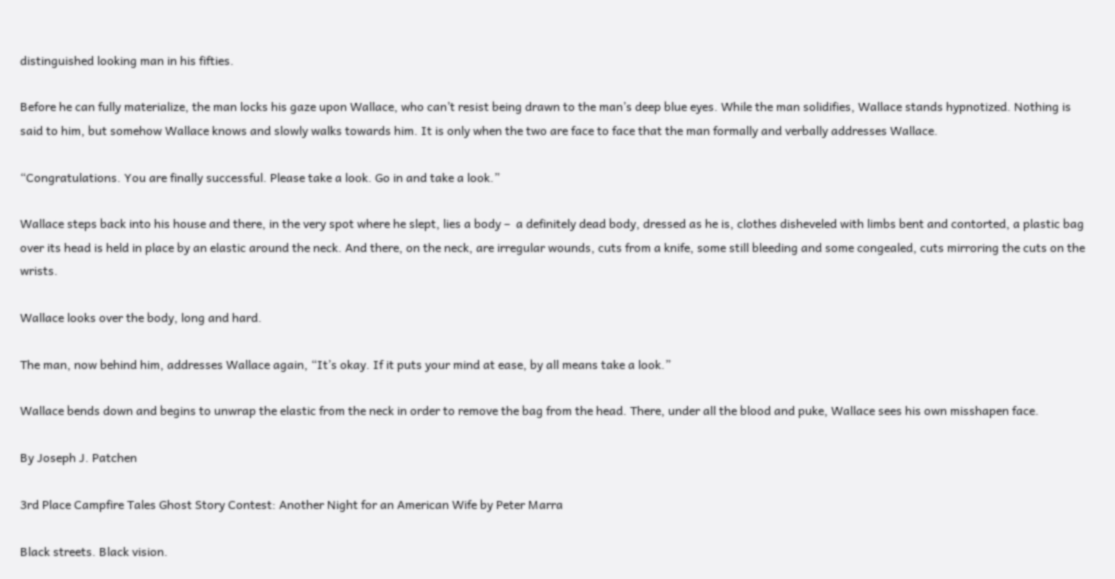distinguished looking man in his fifties.

Before he can fully materialize, the man locks his gaze upon Wallace, who can’t resist being drawn to the man’s deep blue eyes. While the man solidifies, Wallace stands hypnotized. Nothing is said to him, but somehow Wallace knows and slowly walks towards him. It is only when the two are face to face that the man formally and verbally addresses Wallace.

“Congratulations. You are finally successful. Please take a look. Go in and take a look.”

Wallace steps back into his house and there, in the very spot where he slept, lies a body –  a definitely dead body, dressed as he is, clothes disheveled with limbs bent and contorted, a plastic bag over its head is held in place by an elastic around the neck. And there, on the neck, are irregular wounds, cuts from a knife, some still bleeding and some congealed, cuts mirroring the cuts on the wrists.

Wallace looks over the body, long and hard.

The man, now behind him, addresses Wallace again, “It’s okay. If it puts your mind at ease, by all means take a look.”

Wallace bends down and begins to unwrap the elastic from the neck in order to remove the bag from the head. There, under all the blood and puke, Wallace sees his own misshapen face.

By Joseph J. Patchen

3rd Place Campfire Tales Ghost Story Contest: Another Night for an American Wife by Peter Marra

Black streets. Black vision.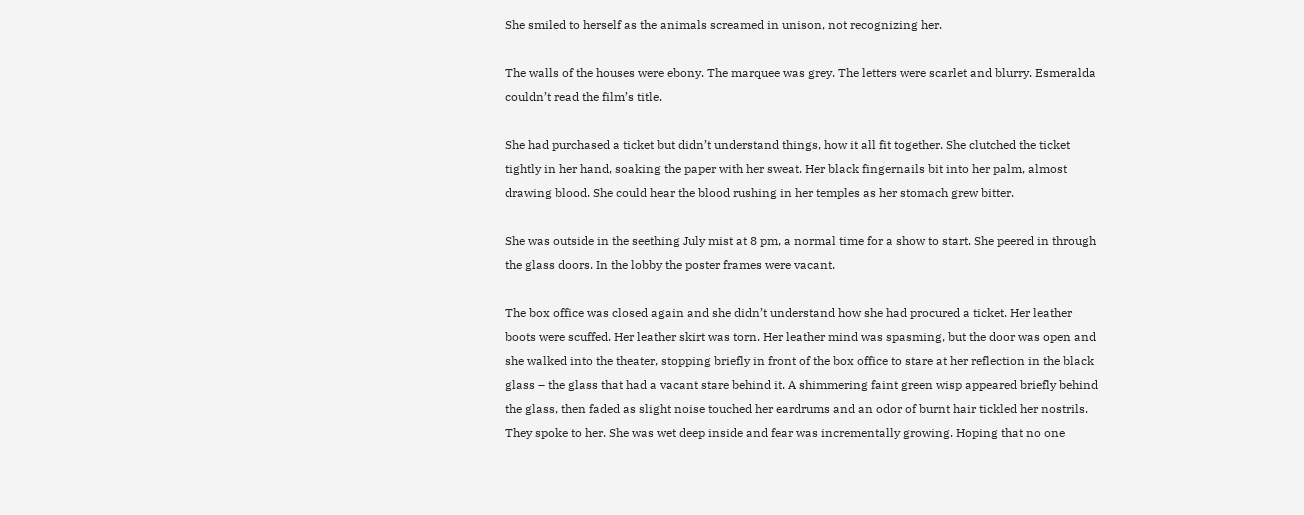She smiled to herself as the animals screamed in unison, not recognizing her.

The walls of the houses were ebony. The marquee was grey. The letters were scarlet and blurry. Esmeralda couldn’t read the film’s title.

She had purchased a ticket but didn’t understand things, how it all fit together. She clutched the ticket tightly in her hand, soaking the paper with her sweat. Her black fingernails bit into her palm, almost drawing blood. She could hear the blood rushing in her temples as her stomach grew bitter.

She was outside in the seething July mist at 8 pm, a normal time for a show to start. She peered in through the glass doors. In the lobby the poster frames were vacant.

The box office was closed again and she didn’t understand how she had procured a ticket. Her leather boots were scuffed. Her leather skirt was torn. Her leather mind was spasming, but the door was open and she walked into the theater, stopping briefly in front of the box office to stare at her reflection in the black glass – the glass that had a vacant stare behind it. A shimmering faint green wisp appeared briefly behind the glass, then faded as slight noise touched her eardrums and an odor of burnt hair tickled her nostrils. They spoke to her. She was wet deep inside and fear was incrementally growing. Hoping that no one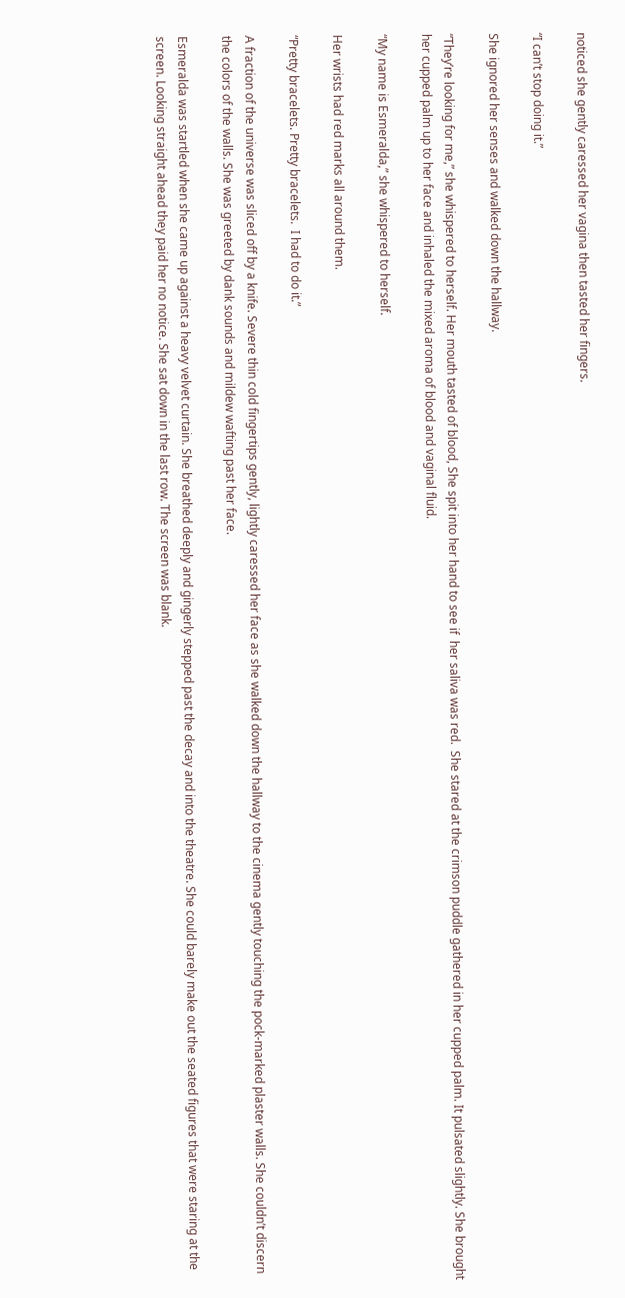noticed she gently caressed her vagina then tasted her fingers.

“I can’t stop doing it.”

She ignored her senses and walked down the hallway.

“They’re looking for me,” she whispered to herself. Her mouth tasted of blood, She spit into her hand to see if  her saliva was red.  She stared at the crimson puddle gathered in her cupped palm. It pulsated slightly. She brought her cupped palm up to her face and inhaled the mixed aroma of blood and vaginal fluid.

“My name is Esmeralda,” she whispered to herself.

Her wrists had red marks all around them.

“Pretty bracelets. Pretty bracelets.  I had to do it.”

A fraction of the universe was sliced off by a knife. Severe thin cold fingertips gently, lightly caressed her face as she walked down the hallway to the cinema gently touching the pock-marked plaster walls. She couldn’t discern the colors of the walls. She was greeted by dank sounds and mildew wafting past her face.

Esmeralda was startled when she came up against a heavy velvet curtain. She breathed deeply and gingerly stepped past the decay and into the theatre. She could barely make out the seated figures that were staring at the screen. Looking straight ahead they paid her no notice. She sat down in the last row. The screen was blank.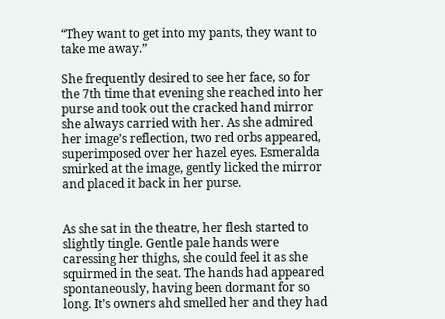“They want to get into my pants, they want to take me away.”

She frequently desired to see her face, so for the 7th time that evening she reached into her purse and took out the cracked hand mirror she always carried with her. As she admired her image’s reflection, two red orbs appeared, superimposed over her hazel eyes. Esmeralda smirked at the image, gently licked the mirror and placed it back in her purse.


As she sat in the theatre, her flesh started to slightly tingle. Gentle pale hands were caressing her thighs, she could feel it as she squirmed in the seat. The hands had appeared spontaneously, having been dormant for so long. It’s owners ahd smelled her and they had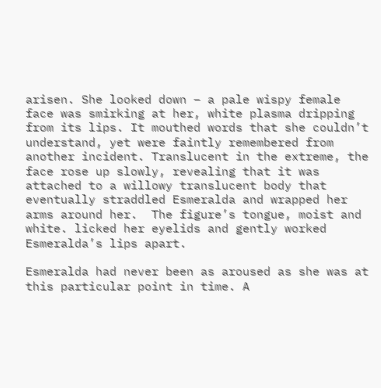arisen. She looked down – a pale wispy female face was smirking at her, white plasma dripping from its lips. It mouthed words that she couldn’t understand, yet were faintly remembered from another incident. Translucent in the extreme, the face rose up slowly, revealing that it was attached to a willowy translucent body that eventually straddled Esmeralda and wrapped her arms around her.  The figure’s tongue, moist and white. licked her eyelids and gently worked Esmeralda’s lips apart.

Esmeralda had never been as aroused as she was at this particular point in time. A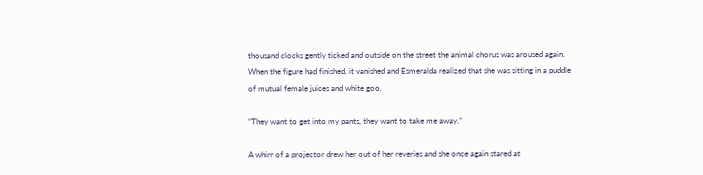thousand clocks gently ticked and outside on the street the animal chorus was aroused again. When the figure had finished, it vanished and Esmeralda realized that she was sitting in a puddle of mutual female juices and white goo.

“They want to get into my pants, they want to take me away.”

A whirr of a projector drew her out of her reveries and she once again stared at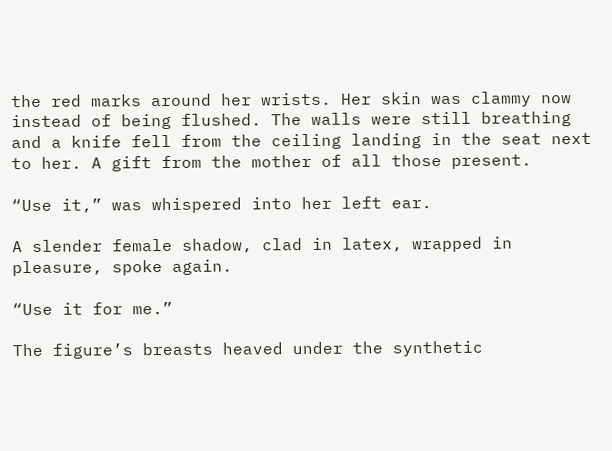the red marks around her wrists. Her skin was clammy now instead of being flushed. The walls were still breathing and a knife fell from the ceiling landing in the seat next to her. A gift from the mother of all those present.

“Use it,” was whispered into her left ear.

A slender female shadow, clad in latex, wrapped in pleasure, spoke again.

“Use it for me.”

The figure’s breasts heaved under the synthetic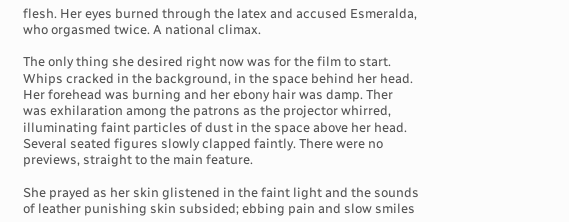flesh. Her eyes burned through the latex and accused Esmeralda, who orgasmed twice. A national climax.

The only thing she desired right now was for the film to start. Whips cracked in the background, in the space behind her head. Her forehead was burning and her ebony hair was damp. Ther was exhilaration among the patrons as the projector whirred, illuminating faint particles of dust in the space above her head. Several seated figures slowly clapped faintly. There were no previews, straight to the main feature.

She prayed as her skin glistened in the faint light and the sounds of leather punishing skin subsided; ebbing pain and slow smiles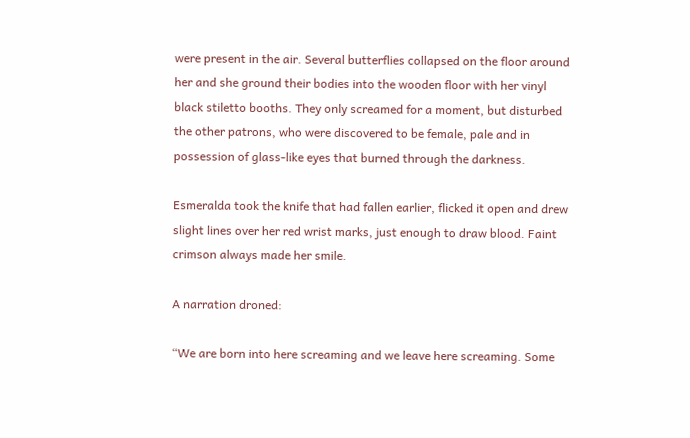were present in the air. Several butterflies collapsed on the floor around her and she ground their bodies into the wooden floor with her vinyl black stiletto booths. They only screamed for a moment, but disturbed the other patrons, who were discovered to be female, pale and in possession of glass-like eyes that burned through the darkness.

Esmeralda took the knife that had fallen earlier, flicked it open and drew slight lines over her red wrist marks, just enough to draw blood. Faint crimson always made her smile.

A narration droned:

“We are born into here screaming and we leave here screaming. Some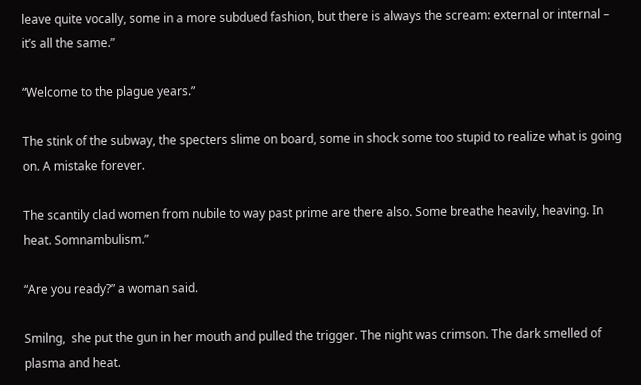leave quite vocally, some in a more subdued fashion, but there is always the scream: external or internal – it’s all the same.”

“Welcome to the plague years.”

The stink of the subway, the specters slime on board, some in shock some too stupid to realize what is going on. A mistake forever.

The scantily clad women from nubile to way past prime are there also. Some breathe heavily, heaving. In heat. Somnambulism.”

“Are you ready?” a woman said.

Smilng,  she put the gun in her mouth and pulled the trigger. The night was crimson. The dark smelled of plasma and heat.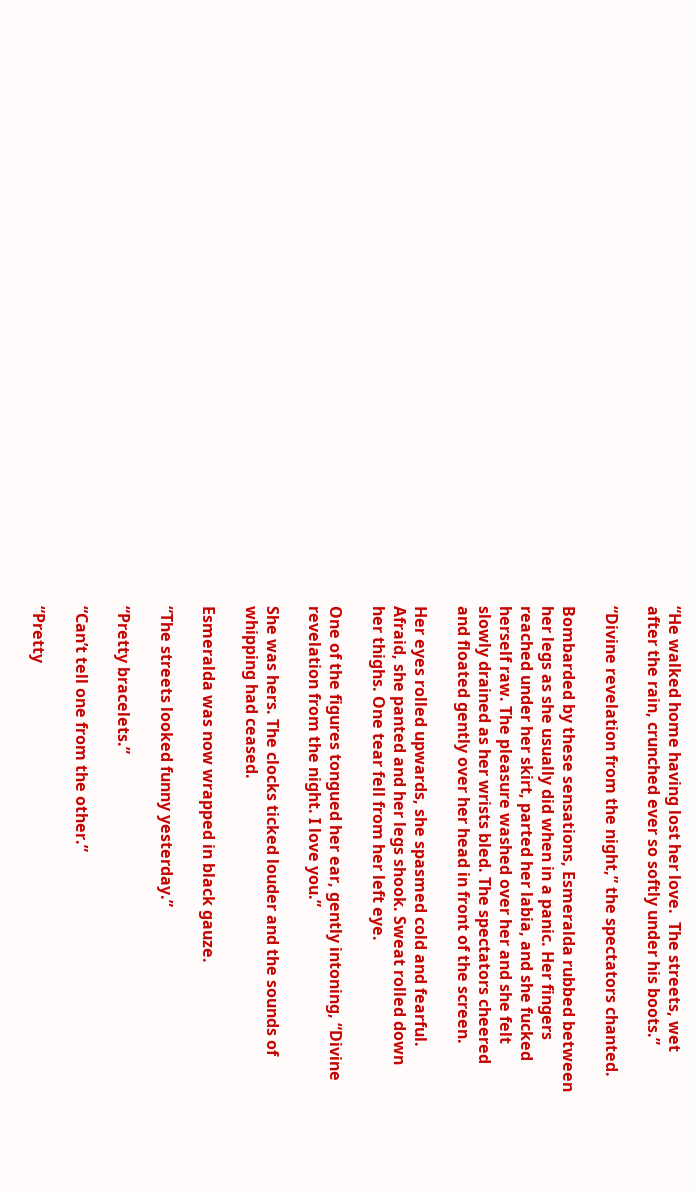“He walked home having lost her love.  The streets, wet after the rain, crunched ever so softly under his boots.”

“Divine revelation from the night,” the spectators chanted.

Bombarded by these sensations, Esmeralda rubbed between her legs as she usually did when in a panic. Her fingers reached under her skirt, parted her labia, and she fucked herself raw. The pleasure washed over her and she felt slowly drained as her wrists bled. The spectators cheered and floated gently over her head in front of the screen.

Her eyes rolled upwards, she spasmed cold and fearful. Afraid, she panted and her legs shook. Sweat rolled down her thighs. One tear fell from her left eye.

One of the figures tongued her ear, gently intoning, “Divine revelation from the night. I love you.”

She was hers. The clocks ticked louder and the sounds of whipping had ceased.

Esmeralda was now wrapped in black gauze.

“The streets looked funny yesterday.”

“Pretty bracelets.”

“Can’t tell one from the other.”

“Pretty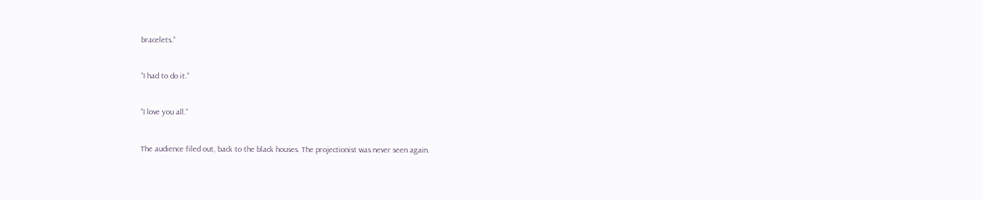bracelets.”

“I had to do it.”

“I love you all.”

The audience filed out, back to the black houses. The projectionist was never seen again.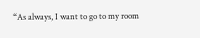“As always, I want to go to my room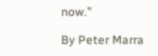now.”

By Peter Marra